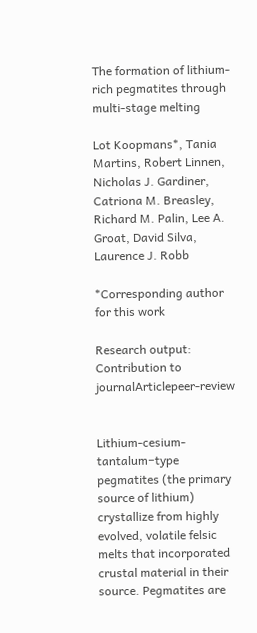The formation of lithium-rich pegmatites through multi-stage melting

Lot Koopmans*, Tania Martins, Robert Linnen, Nicholas J. Gardiner, Catriona M. Breasley, Richard M. Palin, Lee A. Groat, David Silva, Laurence J. Robb

*Corresponding author for this work

Research output: Contribution to journalArticlepeer-review


Lithium-cesium-tantalum−type pegmatites (the primary source of lithium) crystallize from highly evolved, volatile felsic melts that incorporated crustal material in their source. Pegmatites are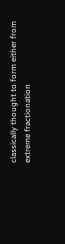classically thought to form either from extreme fractionation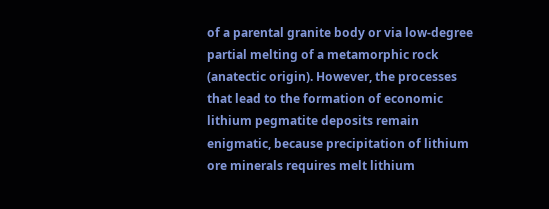of a parental granite body or via low-degree partial melting of a metamorphic rock (anatectic origin). However, the processes that lead to the formation of economic lithium pegmatite deposits remain enigmatic, because precipitation of lithium ore minerals requires melt lithium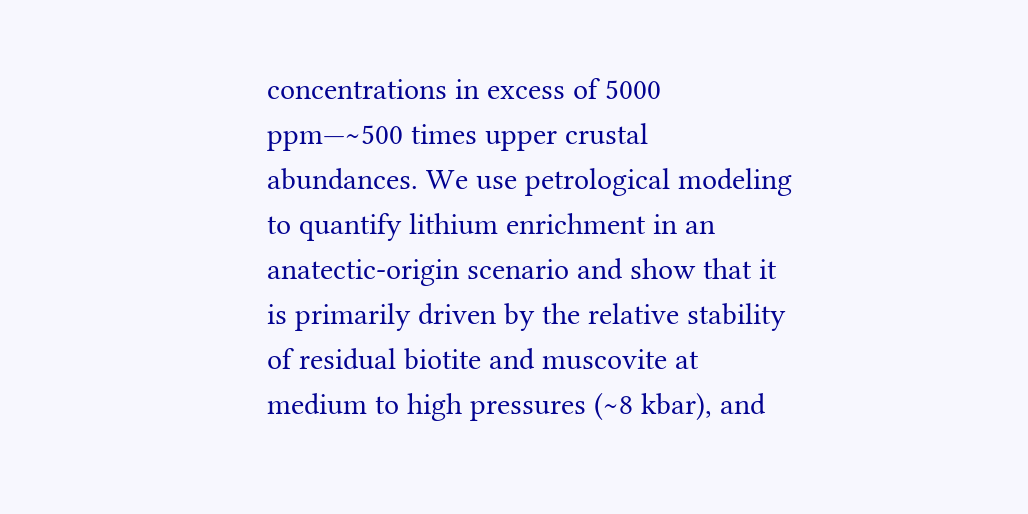concentrations in excess of 5000 ppm—∼500 times upper crustal abundances. We use petrological modeling to quantify lithium enrichment in an anatectic-origin scenario and show that it is primarily driven by the relative stability of residual biotite and muscovite at medium to high pressures (∼8 kbar), and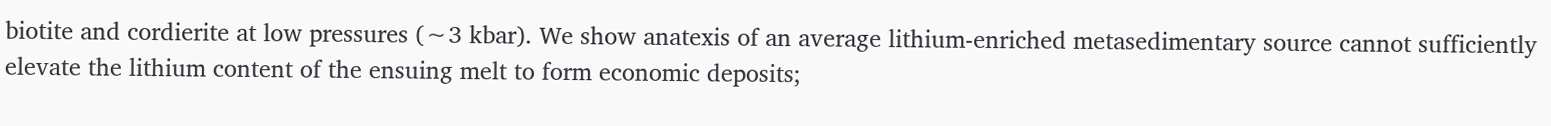biotite and cordierite at low pressures (∼3 kbar). We show anatexis of an average lithium-enriched metasedimentary source cannot sufficiently elevate the lithium content of the ensuing melt to form economic deposits;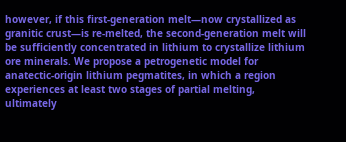however, if this first-generation melt—now crystallized as granitic crust—is re-melted, the second-generation melt will be sufficiently concentrated in lithium to crystallize lithium ore minerals. We propose a petrogenetic model for anatectic-origin lithium pegmatites, in which a region experiences at least two stages of partial melting, ultimately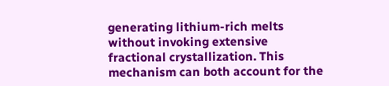generating lithium-rich melts without invoking extensive fractional crystallization. This mechanism can both account for the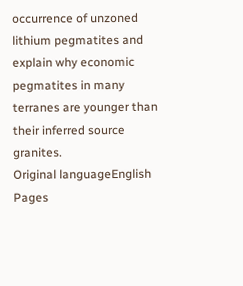occurrence of unzoned lithium pegmatites and explain why economic pegmatites in many terranes are younger than their inferred source granites.
Original languageEnglish
Pages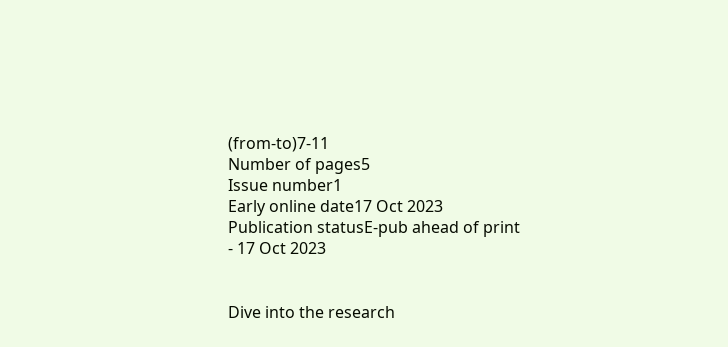(from-to)7-11
Number of pages5
Issue number1
Early online date17 Oct 2023
Publication statusE-pub ahead of print - 17 Oct 2023


Dive into the research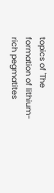topics of 'The formation of lithium-rich pegmatites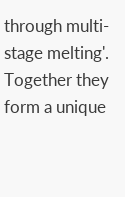through multi-stage melting'. Together they form a unique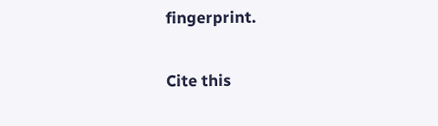fingerprint.

Cite this